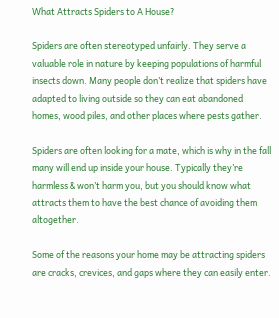What Attracts Spiders to A House?

Spiders are often stereotyped unfairly. They serve a valuable role in nature by keeping populations of harmful insects down. Many people don’t realize that spiders have adapted to living outside so they can eat abandoned homes, wood piles, and other places where pests gather.

Spiders are often looking for a mate, which is why in the fall many will end up inside your house. Typically they’re harmless & won’t harm you, but you should know what attracts them to have the best chance of avoiding them altogether.

Some of the reasons your home may be attracting spiders are cracks, crevices, and gaps where they can easily enter.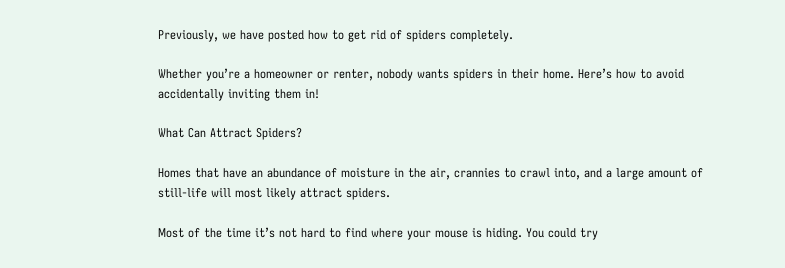Previously, we have posted how to get rid of spiders completely.

Whether you’re a homeowner or renter, nobody wants spiders in their home. Here’s how to avoid accidentally inviting them in!

What Can Attract Spiders?

Homes that have an abundance of moisture in the air, crannies to crawl into, and a large amount of still-life will most likely attract spiders.

Most of the time it’s not hard to find where your mouse is hiding. You could try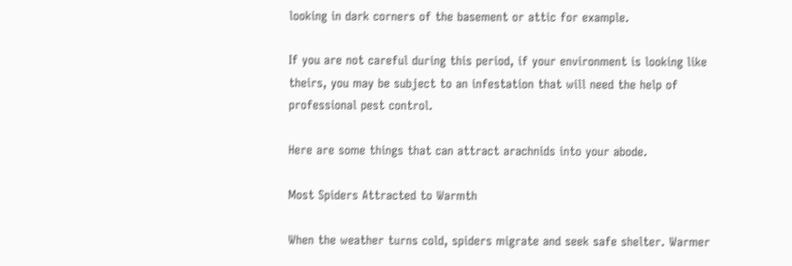looking in dark corners of the basement or attic for example.

If you are not careful during this period, if your environment is looking like theirs, you may be subject to an infestation that will need the help of professional pest control.

Here are some things that can attract arachnids into your abode.

Most Spiders Attracted to Warmth

When the weather turns cold, spiders migrate and seek safe shelter. Warmer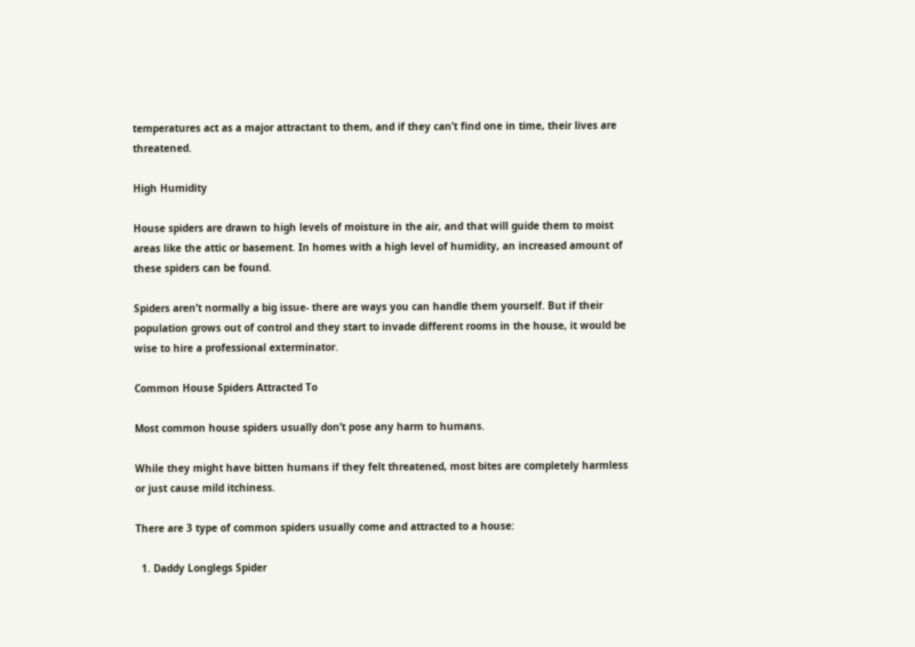temperatures act as a major attractant to them, and if they can’t find one in time, their lives are threatened.

High Humidity

House spiders are drawn to high levels of moisture in the air, and that will guide them to moist areas like the attic or basement. In homes with a high level of humidity, an increased amount of these spiders can be found.

Spiders aren’t normally a big issue- there are ways you can handle them yourself. But if their population grows out of control and they start to invade different rooms in the house, it would be wise to hire a professional exterminator.

Common House Spiders Attracted To

Most common house spiders usually don’t pose any harm to humans.

While they might have bitten humans if they felt threatened, most bites are completely harmless or just cause mild itchiness.

There are 3 type of common spiders usually come and attracted to a house:

  1. Daddy Longlegs Spider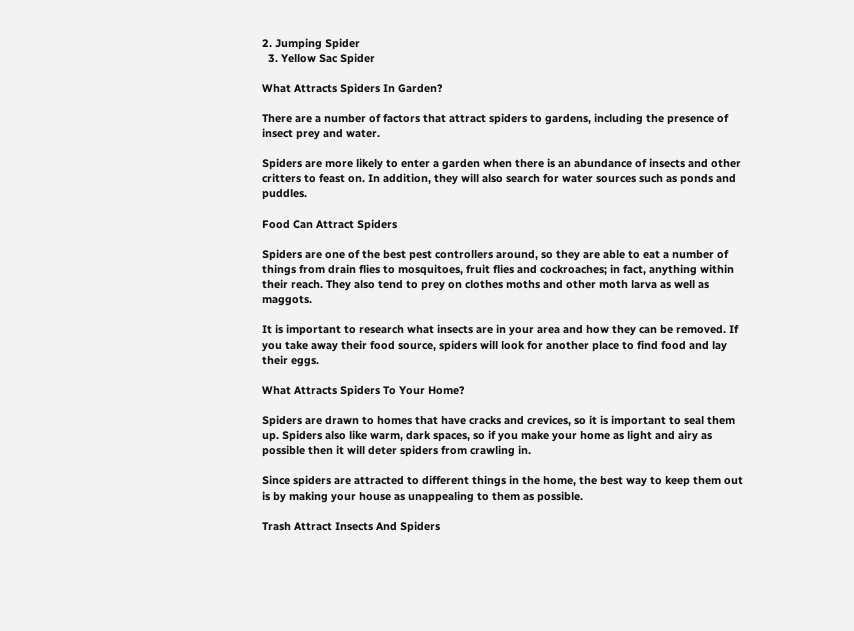2. Jumping Spider
  3. Yellow Sac Spider

What Attracts Spiders In Garden?

There are a number of factors that attract spiders to gardens, including the presence of insect prey and water.

Spiders are more likely to enter a garden when there is an abundance of insects and other critters to feast on. In addition, they will also search for water sources such as ponds and puddles.

Food Can Attract Spiders

Spiders are one of the best pest controllers around, so they are able to eat a number of things from drain flies to mosquitoes, fruit flies and cockroaches; in fact, anything within their reach. They also tend to prey on clothes moths and other moth larva as well as maggots.

It is important to research what insects are in your area and how they can be removed. If you take away their food source, spiders will look for another place to find food and lay their eggs.

What Attracts Spiders To Your Home?

Spiders are drawn to homes that have cracks and crevices, so it is important to seal them up. Spiders also like warm, dark spaces, so if you make your home as light and airy as possible then it will deter spiders from crawling in.

Since spiders are attracted to different things in the home, the best way to keep them out is by making your house as unappealing to them as possible.

Trash Attract Insects And Spiders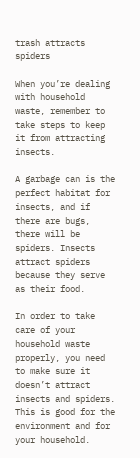trash attracts spiders

When you’re dealing with household waste, remember to take steps to keep it from attracting insects.

A garbage can is the perfect habitat for insects, and if there are bugs, there will be spiders. Insects attract spiders because they serve as their food.

In order to take care of your household waste properly, you need to make sure it doesn’t attract insects and spiders. This is good for the environment and for your household.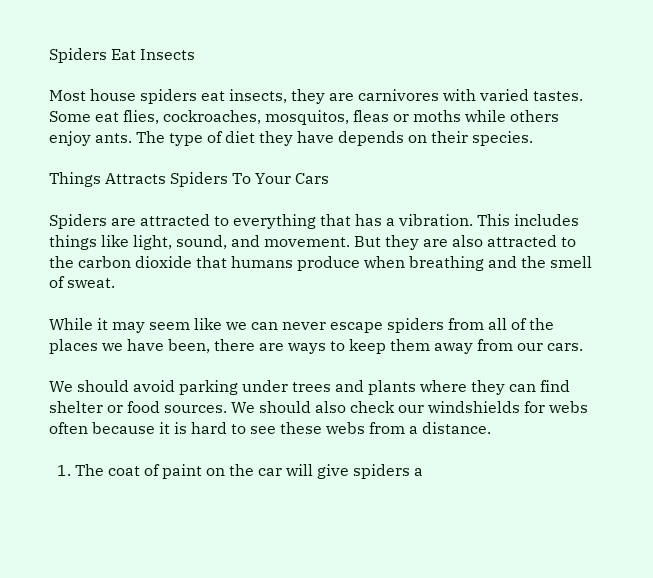Spiders Eat Insects

Most house spiders eat insects, they are carnivores with varied tastes. Some eat flies, cockroaches, mosquitos, fleas or moths while others enjoy ants. The type of diet they have depends on their species.

Things Attracts Spiders To Your Cars

Spiders are attracted to everything that has a vibration. This includes things like light, sound, and movement. But they are also attracted to the carbon dioxide that humans produce when breathing and the smell of sweat.

While it may seem like we can never escape spiders from all of the places we have been, there are ways to keep them away from our cars.

We should avoid parking under trees and plants where they can find shelter or food sources. We should also check our windshields for webs often because it is hard to see these webs from a distance.

  1. The coat of paint on the car will give spiders a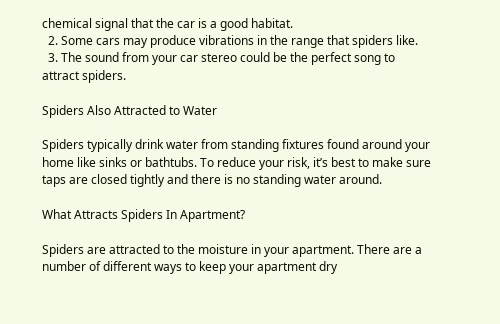chemical signal that the car is a good habitat.
  2. Some cars may produce vibrations in the range that spiders like.
  3. The sound from your car stereo could be the perfect song to attract spiders.

Spiders Also Attracted to Water

Spiders typically drink water from standing fixtures found around your home like sinks or bathtubs. To reduce your risk, it’s best to make sure taps are closed tightly and there is no standing water around.

What Attracts Spiders In Apartment?

Spiders are attracted to the moisture in your apartment. There are a number of different ways to keep your apartment dry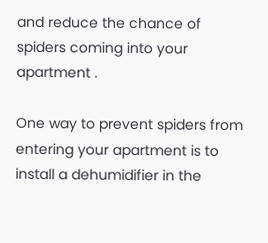and reduce the chance of spiders coming into your apartment .

One way to prevent spiders from entering your apartment is to install a dehumidifier in the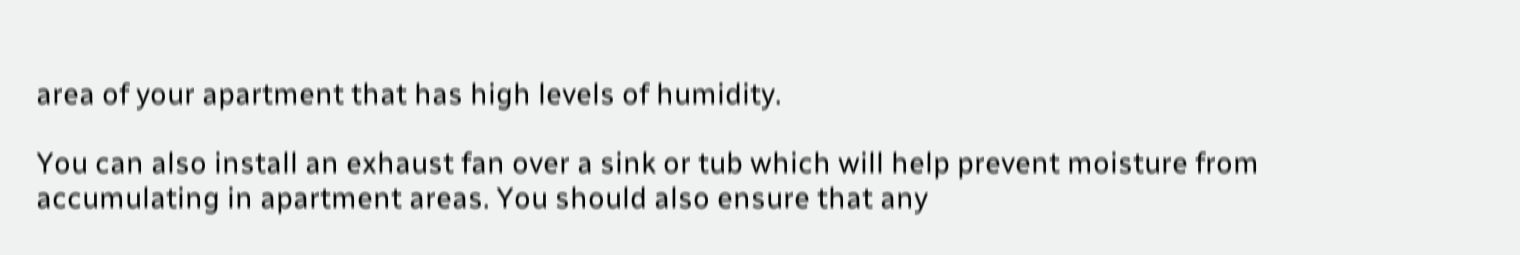area of your apartment that has high levels of humidity.

You can also install an exhaust fan over a sink or tub which will help prevent moisture from accumulating in apartment areas. You should also ensure that any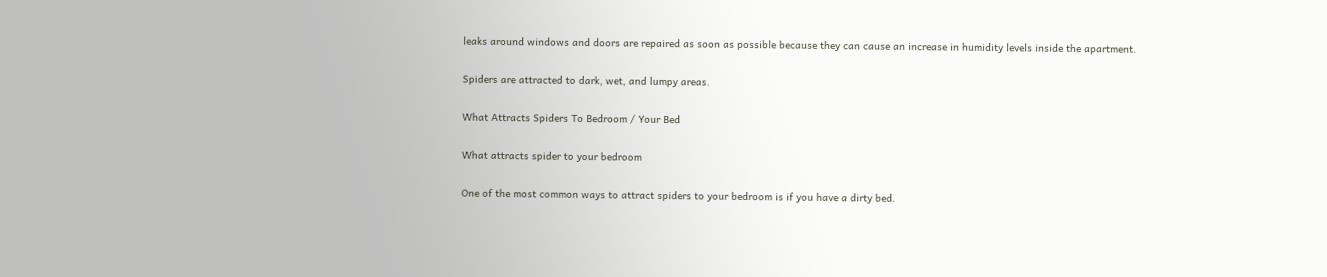leaks around windows and doors are repaired as soon as possible because they can cause an increase in humidity levels inside the apartment.

Spiders are attracted to dark, wet, and lumpy areas.

What Attracts Spiders To Bedroom / Your Bed

What attracts spider to your bedroom

One of the most common ways to attract spiders to your bedroom is if you have a dirty bed.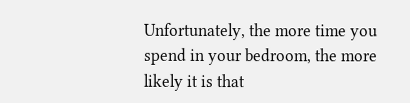Unfortunately, the more time you spend in your bedroom, the more likely it is that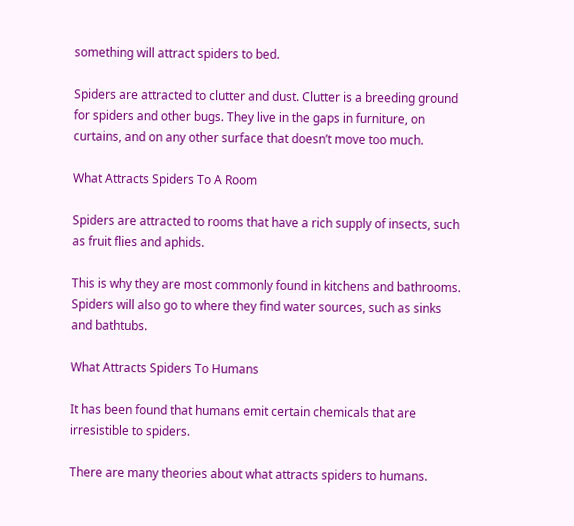something will attract spiders to bed.

Spiders are attracted to clutter and dust. Clutter is a breeding ground for spiders and other bugs. They live in the gaps in furniture, on curtains, and on any other surface that doesn’t move too much.

What Attracts Spiders To A Room

Spiders are attracted to rooms that have a rich supply of insects, such as fruit flies and aphids.

This is why they are most commonly found in kitchens and bathrooms. Spiders will also go to where they find water sources, such as sinks and bathtubs.

What Attracts Spiders To Humans

It has been found that humans emit certain chemicals that are irresistible to spiders.

There are many theories about what attracts spiders to humans.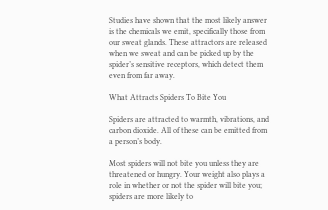Studies have shown that the most likely answer is the chemicals we emit, specifically those from our sweat glands. These attractors are released when we sweat and can be picked up by the spider’s sensitive receptors, which detect them even from far away.

What Attracts Spiders To Bite You

Spiders are attracted to warmth, vibrations, and carbon dioxide. All of these can be emitted from a person’s body.

Most spiders will not bite you unless they are threatened or hungry. Your weight also plays a role in whether or not the spider will bite you; spiders are more likely to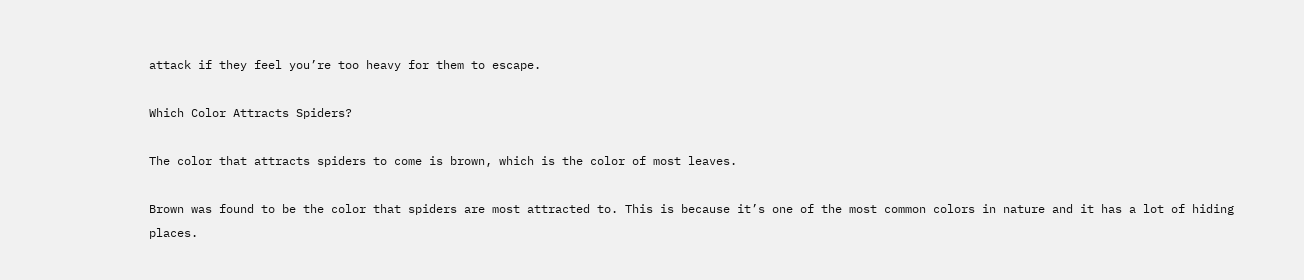attack if they feel you’re too heavy for them to escape.

Which Color Attracts Spiders?

The color that attracts spiders to come is brown, which is the color of most leaves.

Brown was found to be the color that spiders are most attracted to. This is because it’s one of the most common colors in nature and it has a lot of hiding places.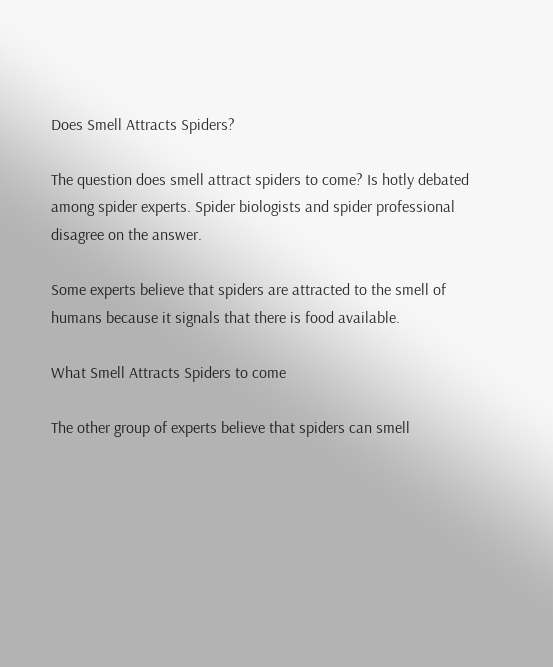Does Smell Attracts Spiders?

The question does smell attract spiders to come? Is hotly debated among spider experts. Spider biologists and spider professional disagree on the answer.

Some experts believe that spiders are attracted to the smell of humans because it signals that there is food available.

What Smell Attracts Spiders to come

The other group of experts believe that spiders can smell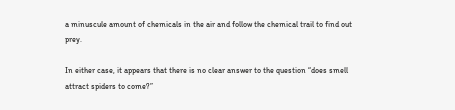a minuscule amount of chemicals in the air and follow the chemical trail to find out prey.

In either case, it appears that there is no clear answer to the question “does smell attract spiders to come?”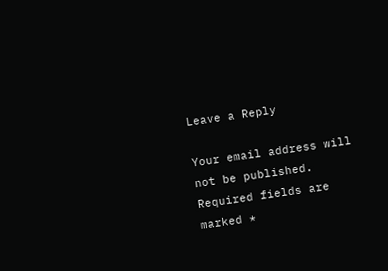Leave a Reply

Your email address will not be published. Required fields are marked *